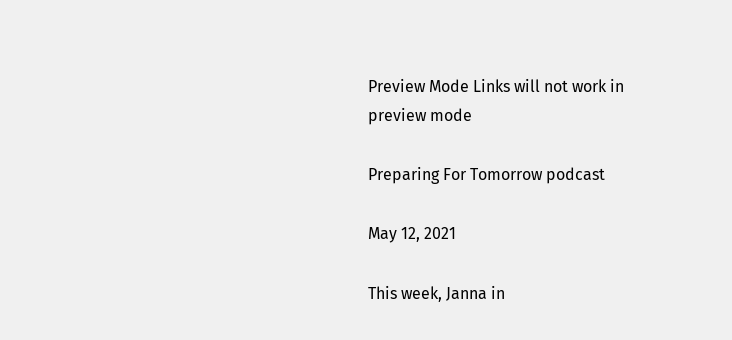Preview Mode Links will not work in preview mode

Preparing For Tomorrow podcast

May 12, 2021

This week, Janna in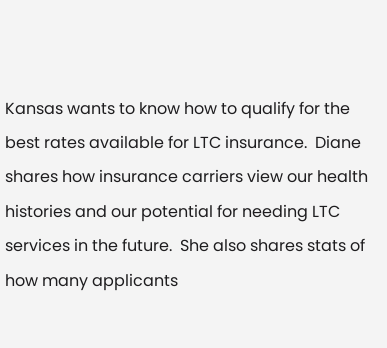Kansas wants to know how to qualify for the best rates available for LTC insurance.  Diane shares how insurance carriers view our health histories and our potential for needing LTC services in the future.  She also shares stats of how many applicants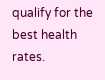qualify for the best health rates.